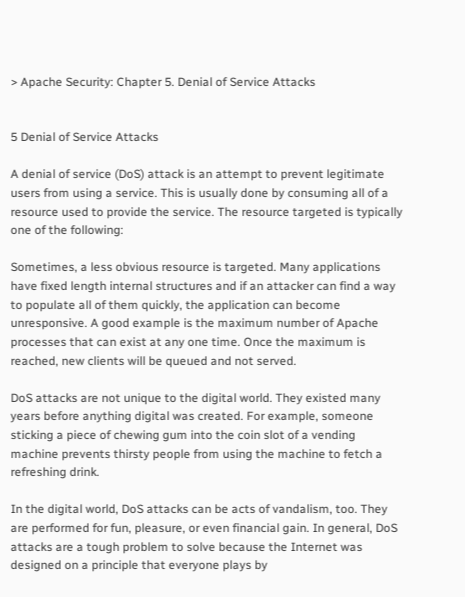> Apache Security: Chapter 5. Denial of Service Attacks


5 Denial of Service Attacks

A denial of service (DoS) attack is an attempt to prevent legitimate users from using a service. This is usually done by consuming all of a resource used to provide the service. The resource targeted is typically one of the following:

Sometimes, a less obvious resource is targeted. Many applications have fixed length internal structures and if an attacker can find a way to populate all of them quickly, the application can become unresponsive. A good example is the maximum number of Apache processes that can exist at any one time. Once the maximum is reached, new clients will be queued and not served.

DoS attacks are not unique to the digital world. They existed many years before anything digital was created. For example, someone sticking a piece of chewing gum into the coin slot of a vending machine prevents thirsty people from using the machine to fetch a refreshing drink.

In the digital world, DoS attacks can be acts of vandalism, too. They are performed for fun, pleasure, or even financial gain. In general, DoS attacks are a tough problem to solve because the Internet was designed on a principle that everyone plays by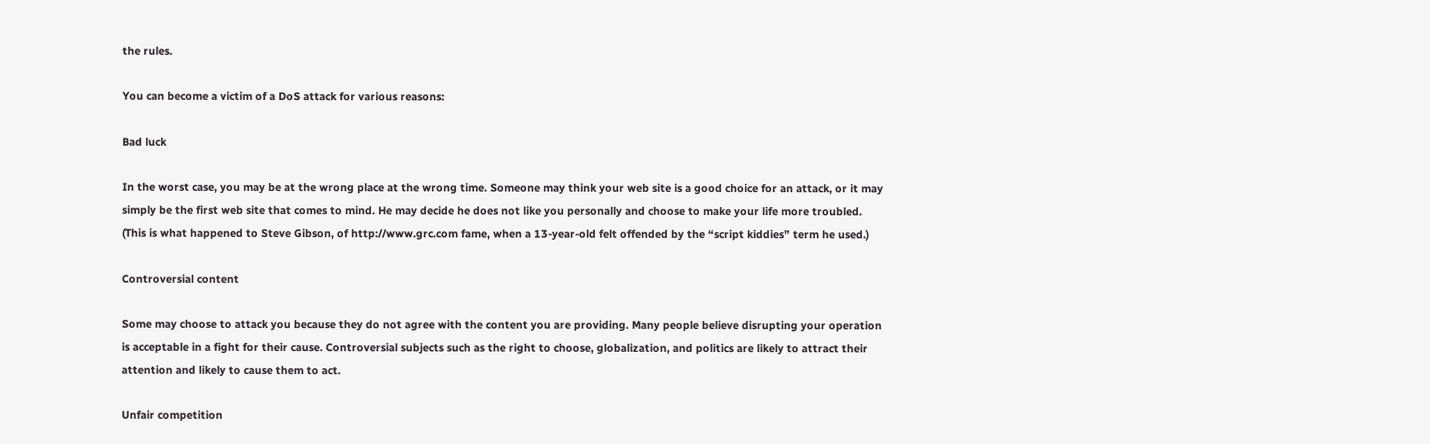the rules.

You can become a victim of a DoS attack for various reasons:

Bad luck

In the worst case, you may be at the wrong place at the wrong time. Someone may think your web site is a good choice for an attack, or it may simply be the first web site that comes to mind. He may decide he does not like you personally and choose to make your life more troubled. (This is what happened to Steve Gibson, of http://www.grc.com fame, when a 13-year-old felt offended by the “script kiddies” term he used.)

Controversial content

Some may choose to attack you because they do not agree with the content you are providing. Many people believe disrupting your operation is acceptable in a fight for their cause. Controversial subjects such as the right to choose, globalization, and politics are likely to attract their attention and likely to cause them to act.

Unfair competition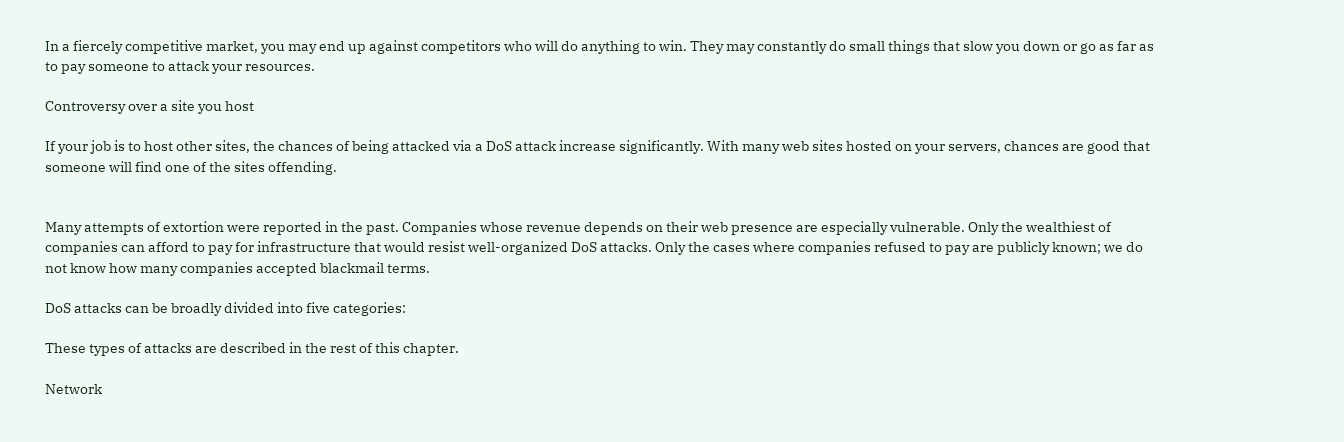In a fiercely competitive market, you may end up against competitors who will do anything to win. They may constantly do small things that slow you down or go as far as to pay someone to attack your resources.

Controversy over a site you host

If your job is to host other sites, the chances of being attacked via a DoS attack increase significantly. With many web sites hosted on your servers, chances are good that someone will find one of the sites offending.


Many attempts of extortion were reported in the past. Companies whose revenue depends on their web presence are especially vulnerable. Only the wealthiest of companies can afford to pay for infrastructure that would resist well-organized DoS attacks. Only the cases where companies refused to pay are publicly known; we do not know how many companies accepted blackmail terms.

DoS attacks can be broadly divided into five categories:

These types of attacks are described in the rest of this chapter.

Network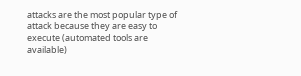attacks are the most popular type of attack because they are easy to execute (automated tools are available)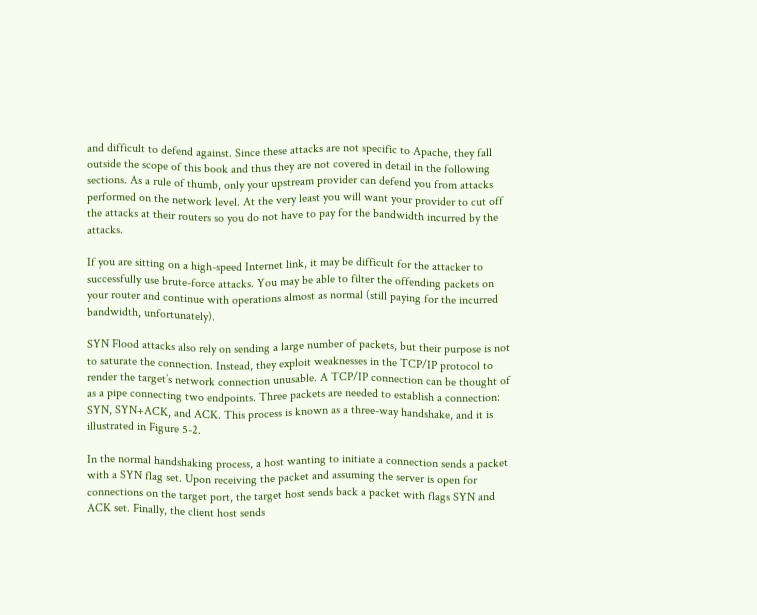and difficult to defend against. Since these attacks are not specific to Apache, they fall outside the scope of this book and thus they are not covered in detail in the following sections. As a rule of thumb, only your upstream provider can defend you from attacks performed on the network level. At the very least you will want your provider to cut off the attacks at their routers so you do not have to pay for the bandwidth incurred by the attacks.

If you are sitting on a high-speed Internet link, it may be difficult for the attacker to successfully use brute-force attacks. You may be able to filter the offending packets on your router and continue with operations almost as normal (still paying for the incurred bandwidth, unfortunately).

SYN Flood attacks also rely on sending a large number of packets, but their purpose is not to saturate the connection. Instead, they exploit weaknesses in the TCP/IP protocol to render the target’s network connection unusable. A TCP/IP connection can be thought of as a pipe connecting two endpoints. Three packets are needed to establish a connection: SYN, SYN+ACK, and ACK. This process is known as a three-way handshake, and it is illustrated in Figure 5-2.

In the normal handshaking process, a host wanting to initiate a connection sends a packet with a SYN flag set. Upon receiving the packet and assuming the server is open for connections on the target port, the target host sends back a packet with flags SYN and ACK set. Finally, the client host sends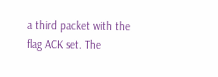a third packet with the flag ACK set. The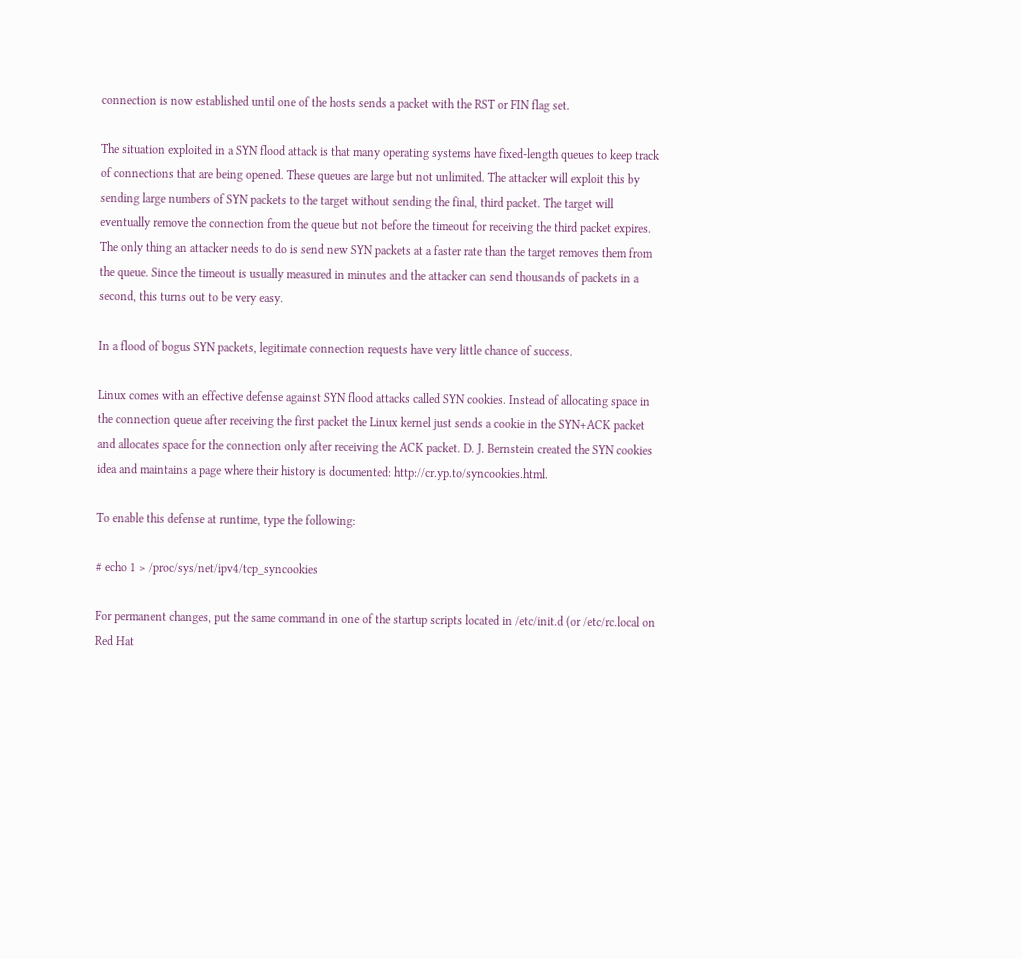connection is now established until one of the hosts sends a packet with the RST or FIN flag set.

The situation exploited in a SYN flood attack is that many operating systems have fixed-length queues to keep track of connections that are being opened. These queues are large but not unlimited. The attacker will exploit this by sending large numbers of SYN packets to the target without sending the final, third packet. The target will eventually remove the connection from the queue but not before the timeout for receiving the third packet expires. The only thing an attacker needs to do is send new SYN packets at a faster rate than the target removes them from the queue. Since the timeout is usually measured in minutes and the attacker can send thousands of packets in a second, this turns out to be very easy.

In a flood of bogus SYN packets, legitimate connection requests have very little chance of success.

Linux comes with an effective defense against SYN flood attacks called SYN cookies. Instead of allocating space in the connection queue after receiving the first packet the Linux kernel just sends a cookie in the SYN+ACK packet and allocates space for the connection only after receiving the ACK packet. D. J. Bernstein created the SYN cookies idea and maintains a page where their history is documented: http://cr.yp.to/syncookies.html.

To enable this defense at runtime, type the following:

# echo 1 > /proc/sys/net/ipv4/tcp_syncookies

For permanent changes, put the same command in one of the startup scripts located in /etc/init.d (or /etc/rc.local on Red Hat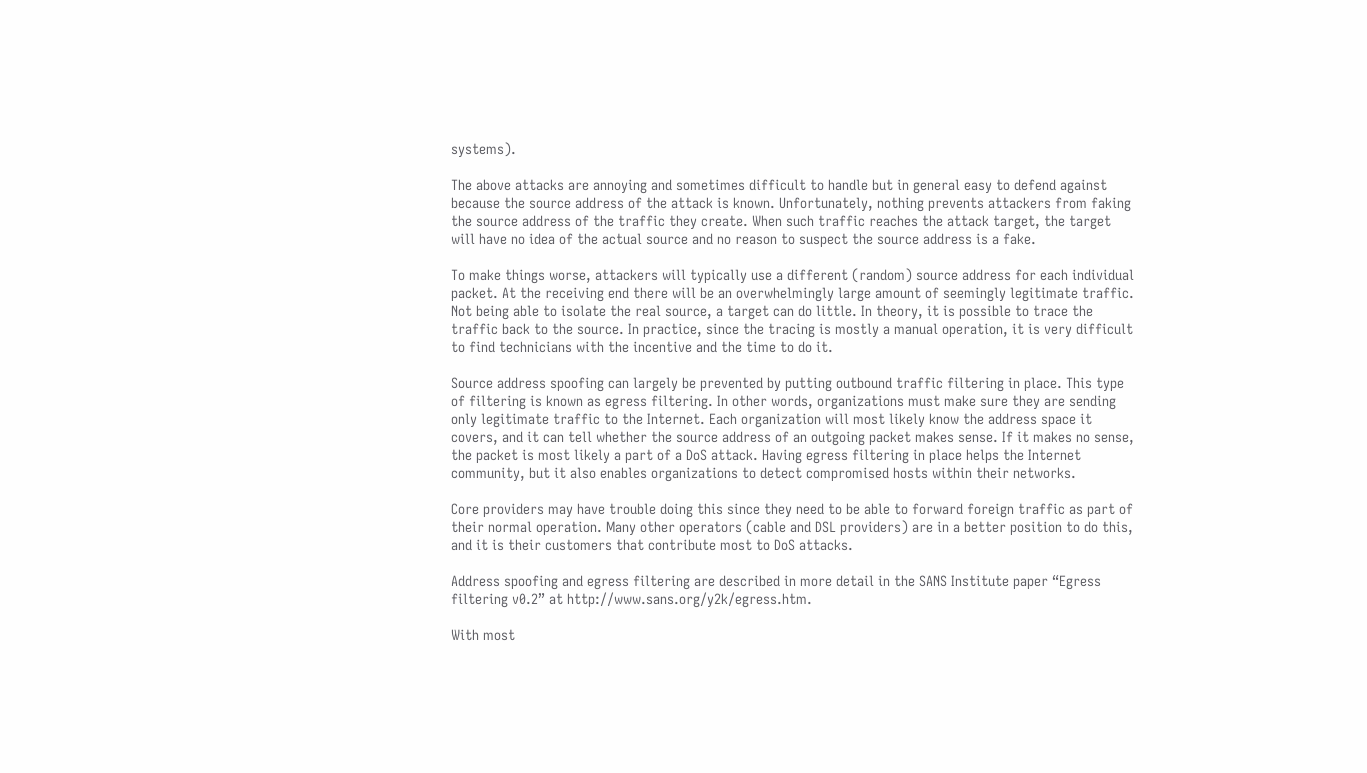systems).

The above attacks are annoying and sometimes difficult to handle but in general easy to defend against because the source address of the attack is known. Unfortunately, nothing prevents attackers from faking the source address of the traffic they create. When such traffic reaches the attack target, the target will have no idea of the actual source and no reason to suspect the source address is a fake.

To make things worse, attackers will typically use a different (random) source address for each individual packet. At the receiving end there will be an overwhelmingly large amount of seemingly legitimate traffic. Not being able to isolate the real source, a target can do little. In theory, it is possible to trace the traffic back to the source. In practice, since the tracing is mostly a manual operation, it is very difficult to find technicians with the incentive and the time to do it.

Source address spoofing can largely be prevented by putting outbound traffic filtering in place. This type of filtering is known as egress filtering. In other words, organizations must make sure they are sending only legitimate traffic to the Internet. Each organization will most likely know the address space it covers, and it can tell whether the source address of an outgoing packet makes sense. If it makes no sense, the packet is most likely a part of a DoS attack. Having egress filtering in place helps the Internet community, but it also enables organizations to detect compromised hosts within their networks.

Core providers may have trouble doing this since they need to be able to forward foreign traffic as part of their normal operation. Many other operators (cable and DSL providers) are in a better position to do this, and it is their customers that contribute most to DoS attacks.

Address spoofing and egress filtering are described in more detail in the SANS Institute paper “Egress filtering v0.2” at http://www.sans.org/y2k/egress.htm.

With most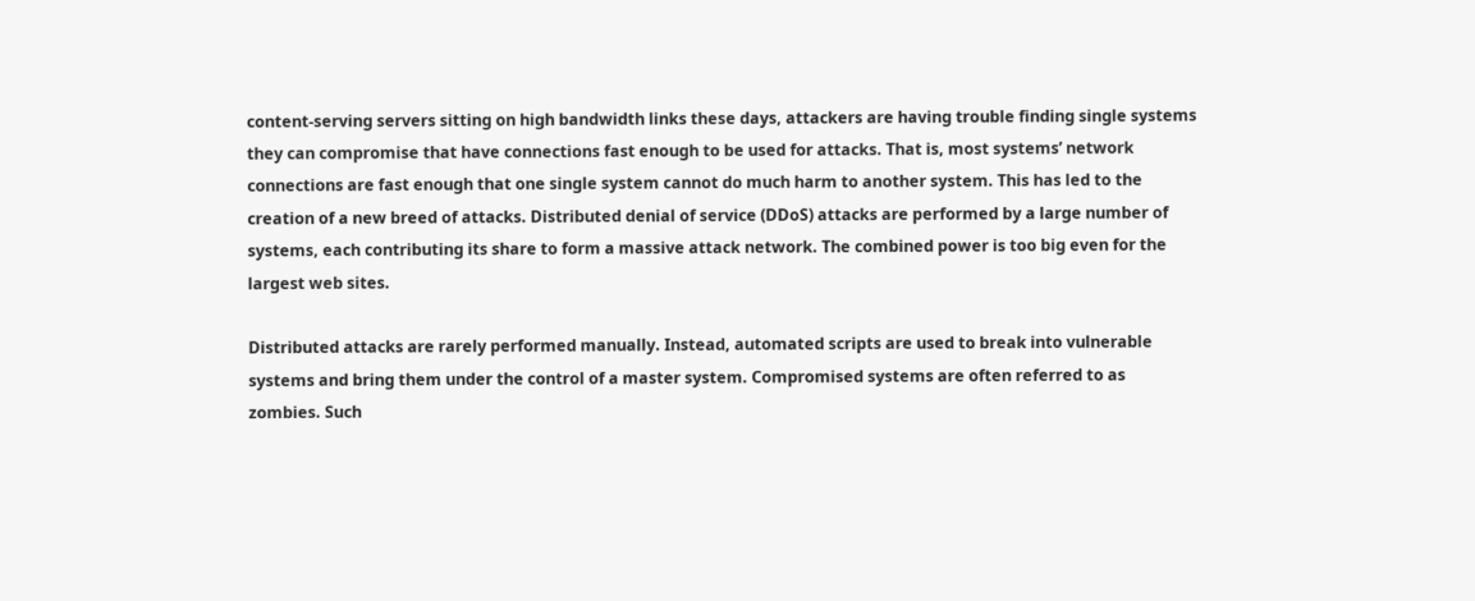content-serving servers sitting on high bandwidth links these days, attackers are having trouble finding single systems they can compromise that have connections fast enough to be used for attacks. That is, most systems’ network connections are fast enough that one single system cannot do much harm to another system. This has led to the creation of a new breed of attacks. Distributed denial of service (DDoS) attacks are performed by a large number of systems, each contributing its share to form a massive attack network. The combined power is too big even for the largest web sites.

Distributed attacks are rarely performed manually. Instead, automated scripts are used to break into vulnerable systems and bring them under the control of a master system. Compromised systems are often referred to as zombies. Such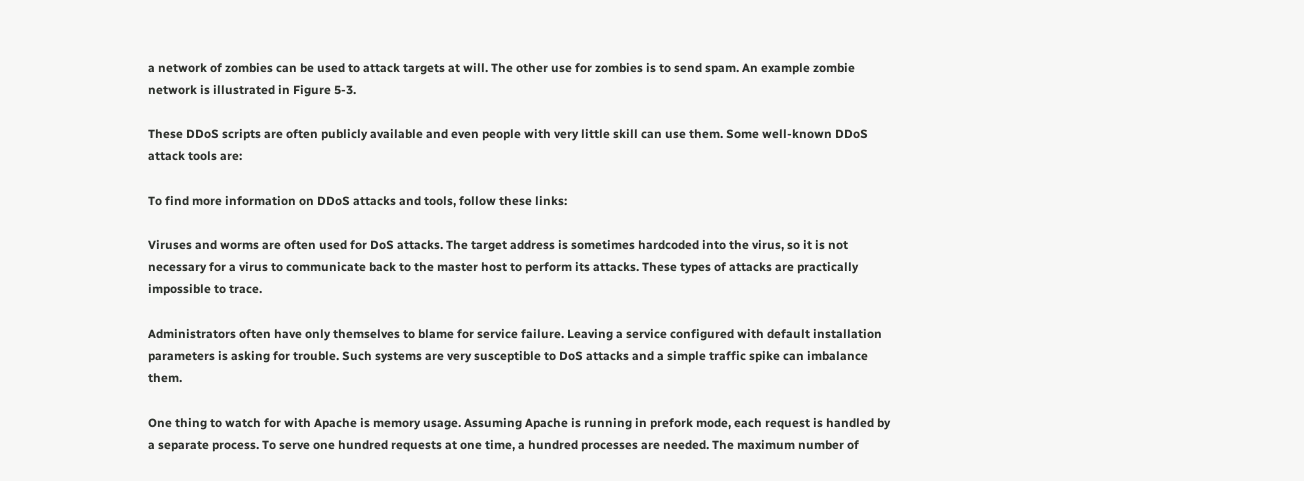a network of zombies can be used to attack targets at will. The other use for zombies is to send spam. An example zombie network is illustrated in Figure 5-3.

These DDoS scripts are often publicly available and even people with very little skill can use them. Some well-known DDoS attack tools are:

To find more information on DDoS attacks and tools, follow these links:

Viruses and worms are often used for DoS attacks. The target address is sometimes hardcoded into the virus, so it is not necessary for a virus to communicate back to the master host to perform its attacks. These types of attacks are practically impossible to trace.

Administrators often have only themselves to blame for service failure. Leaving a service configured with default installation parameters is asking for trouble. Such systems are very susceptible to DoS attacks and a simple traffic spike can imbalance them.

One thing to watch for with Apache is memory usage. Assuming Apache is running in prefork mode, each request is handled by a separate process. To serve one hundred requests at one time, a hundred processes are needed. The maximum number of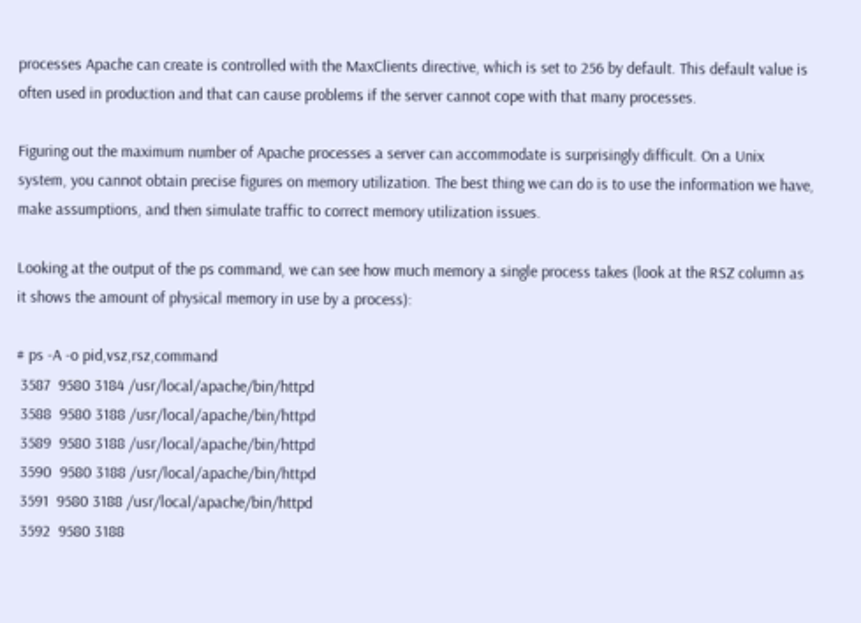processes Apache can create is controlled with the MaxClients directive, which is set to 256 by default. This default value is often used in production and that can cause problems if the server cannot cope with that many processes.

Figuring out the maximum number of Apache processes a server can accommodate is surprisingly difficult. On a Unix system, you cannot obtain precise figures on memory utilization. The best thing we can do is to use the information we have, make assumptions, and then simulate traffic to correct memory utilization issues.

Looking at the output of the ps command, we can see how much memory a single process takes (look at the RSZ column as it shows the amount of physical memory in use by a process):

# ps -A -o pid,vsz,rsz,command
 3587  9580 3184 /usr/local/apache/bin/httpd
 3588  9580 3188 /usr/local/apache/bin/httpd
 3589  9580 3188 /usr/local/apache/bin/httpd
 3590  9580 3188 /usr/local/apache/bin/httpd
 3591  9580 3188 /usr/local/apache/bin/httpd
 3592  9580 3188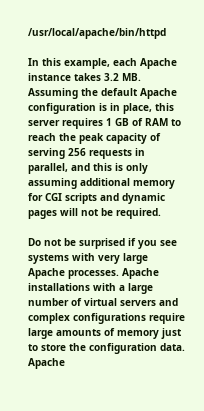/usr/local/apache/bin/httpd

In this example, each Apache instance takes 3.2 MB. Assuming the default Apache configuration is in place, this server requires 1 GB of RAM to reach the peak capacity of serving 256 requests in parallel, and this is only assuming additional memory for CGI scripts and dynamic pages will not be required.

Do not be surprised if you see systems with very large Apache processes. Apache installations with a large number of virtual servers and complex configurations require large amounts of memory just to store the configuration data. Apache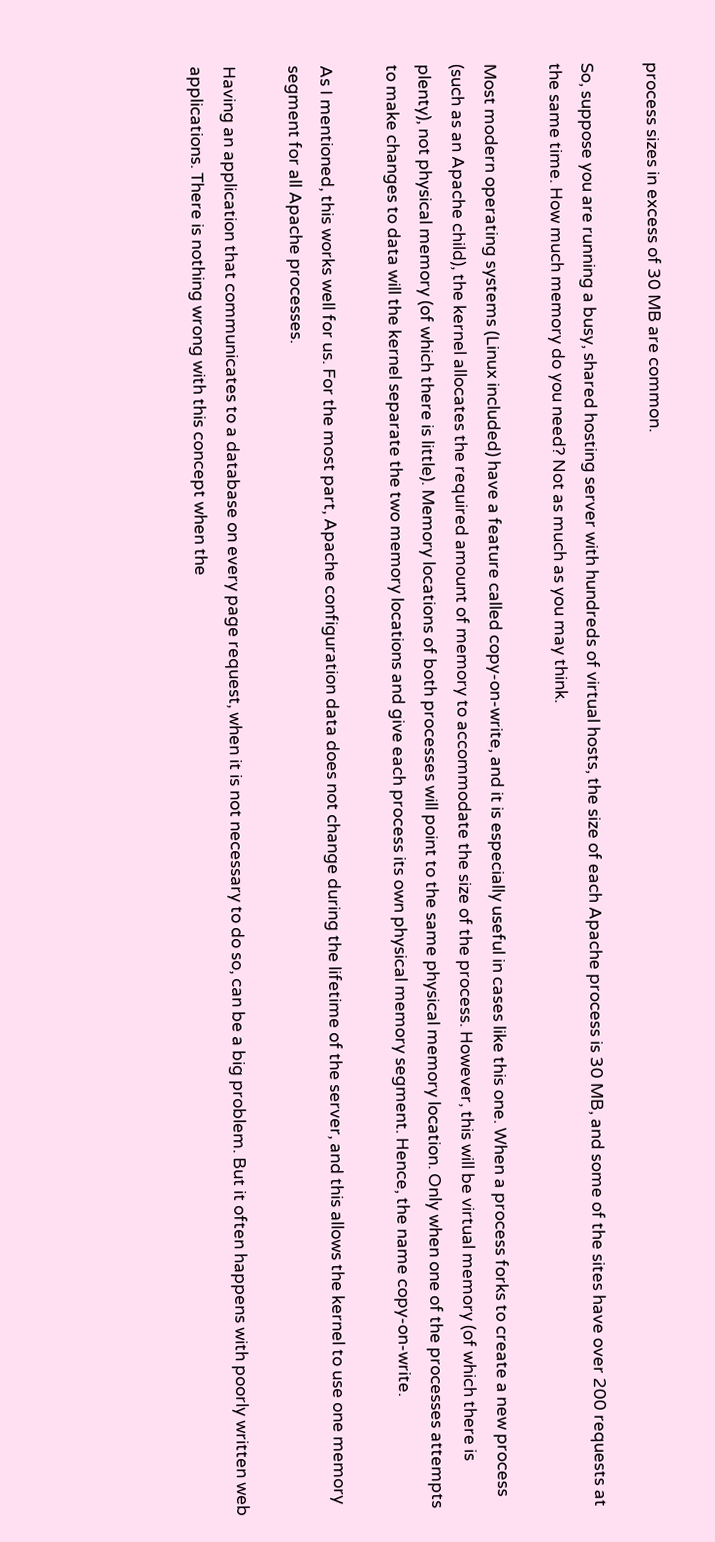process sizes in excess of 30 MB are common.

So, suppose you are running a busy, shared hosting server with hundreds of virtual hosts, the size of each Apache process is 30 MB, and some of the sites have over 200 requests at the same time. How much memory do you need? Not as much as you may think.

Most modern operating systems (Linux included) have a feature called copy-on-write, and it is especially useful in cases like this one. When a process forks to create a new process (such as an Apache child), the kernel allocates the required amount of memory to accommodate the size of the process. However, this will be virtual memory (of which there is plenty), not physical memory (of which there is little). Memory locations of both processes will point to the same physical memory location. Only when one of the processes attempts to make changes to data will the kernel separate the two memory locations and give each process its own physical memory segment. Hence, the name copy-on-write.

As I mentioned, this works well for us. For the most part, Apache configuration data does not change during the lifetime of the server, and this allows the kernel to use one memory segment for all Apache processes.

Having an application that communicates to a database on every page request, when it is not necessary to do so, can be a big problem. But it often happens with poorly written web applications. There is nothing wrong with this concept when the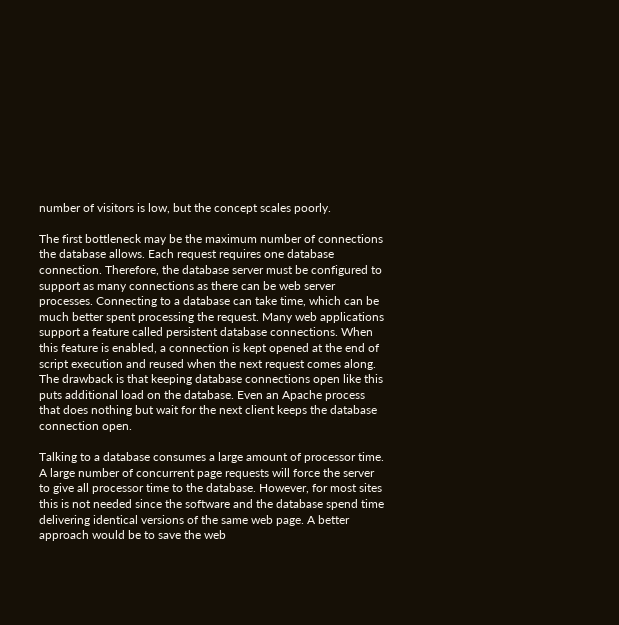number of visitors is low, but the concept scales poorly.

The first bottleneck may be the maximum number of connections the database allows. Each request requires one database connection. Therefore, the database server must be configured to support as many connections as there can be web server processes. Connecting to a database can take time, which can be much better spent processing the request. Many web applications support a feature called persistent database connections. When this feature is enabled, a connection is kept opened at the end of script execution and reused when the next request comes along. The drawback is that keeping database connections open like this puts additional load on the database. Even an Apache process that does nothing but wait for the next client keeps the database connection open.

Talking to a database consumes a large amount of processor time. A large number of concurrent page requests will force the server to give all processor time to the database. However, for most sites this is not needed since the software and the database spend time delivering identical versions of the same web page. A better approach would be to save the web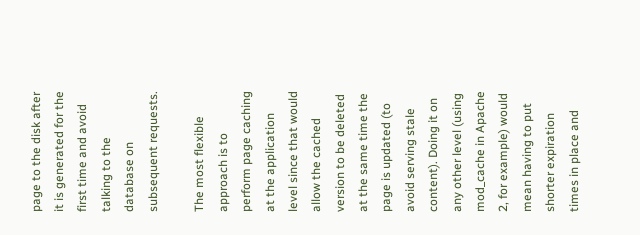page to the disk after it is generated for the first time and avoid talking to the database on subsequent requests.

The most flexible approach is to perform page caching at the application level since that would allow the cached version to be deleted at the same time the page is updated (to avoid serving stale content). Doing it on any other level (using mod_cache in Apache 2, for example) would mean having to put shorter expiration times in place and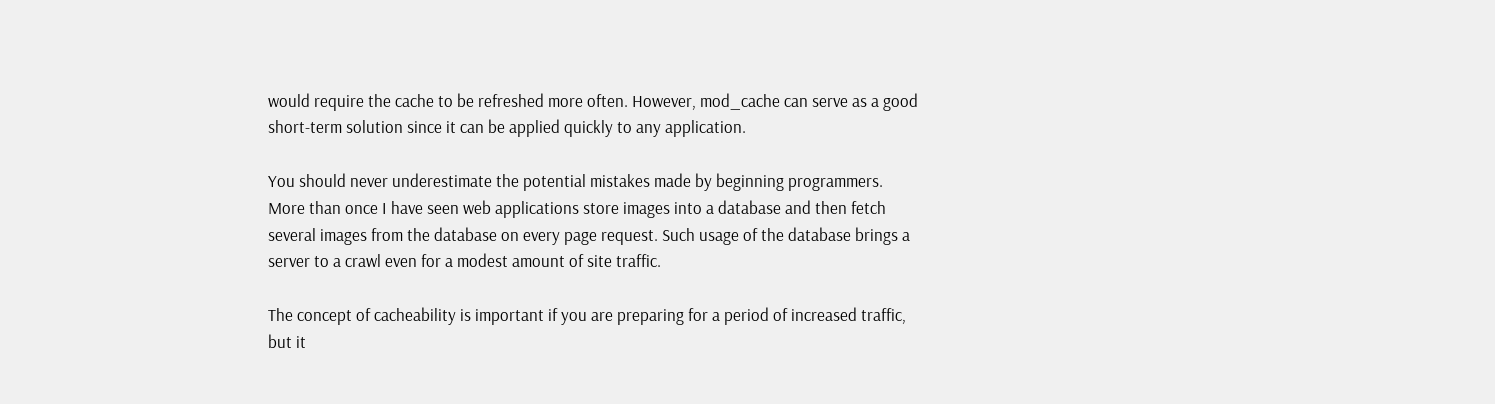would require the cache to be refreshed more often. However, mod_cache can serve as a good short-term solution since it can be applied quickly to any application.

You should never underestimate the potential mistakes made by beginning programmers. More than once I have seen web applications store images into a database and then fetch several images from the database on every page request. Such usage of the database brings a server to a crawl even for a modest amount of site traffic.

The concept of cacheability is important if you are preparing for a period of increased traffic, but it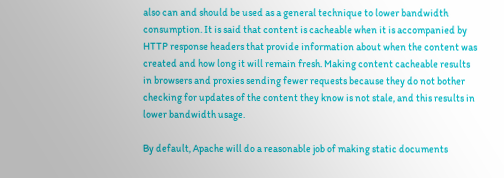also can and should be used as a general technique to lower bandwidth consumption. It is said that content is cacheable when it is accompanied by HTTP response headers that provide information about when the content was created and how long it will remain fresh. Making content cacheable results in browsers and proxies sending fewer requests because they do not bother checking for updates of the content they know is not stale, and this results in lower bandwidth usage.

By default, Apache will do a reasonable job of making static documents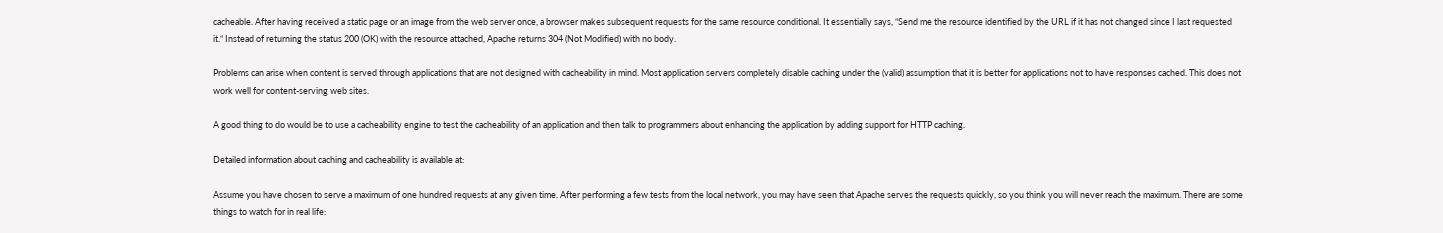cacheable. After having received a static page or an image from the web server once, a browser makes subsequent requests for the same resource conditional. It essentially says, “Send me the resource identified by the URL if it has not changed since I last requested it.“ Instead of returning the status 200 (OK) with the resource attached, Apache returns 304 (Not Modified) with no body.

Problems can arise when content is served through applications that are not designed with cacheability in mind. Most application servers completely disable caching under the (valid) assumption that it is better for applications not to have responses cached. This does not work well for content-serving web sites.

A good thing to do would be to use a cacheability engine to test the cacheability of an application and then talk to programmers about enhancing the application by adding support for HTTP caching.

Detailed information about caching and cacheability is available at:

Assume you have chosen to serve a maximum of one hundred requests at any given time. After performing a few tests from the local network, you may have seen that Apache serves the requests quickly, so you think you will never reach the maximum. There are some things to watch for in real life: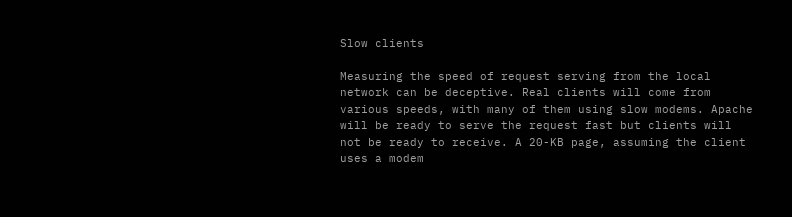Slow clients

Measuring the speed of request serving from the local network can be deceptive. Real clients will come from various speeds, with many of them using slow modems. Apache will be ready to serve the request fast but clients will not be ready to receive. A 20-KB page, assuming the client uses a modem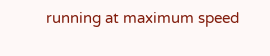running at maximum speed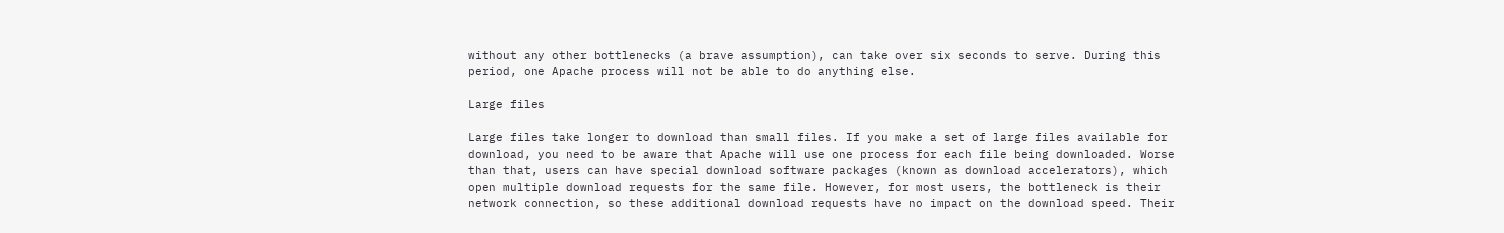without any other bottlenecks (a brave assumption), can take over six seconds to serve. During this period, one Apache process will not be able to do anything else.

Large files

Large files take longer to download than small files. If you make a set of large files available for download, you need to be aware that Apache will use one process for each file being downloaded. Worse than that, users can have special download software packages (known as download accelerators), which open multiple download requests for the same file. However, for most users, the bottleneck is their network connection, so these additional download requests have no impact on the download speed. Their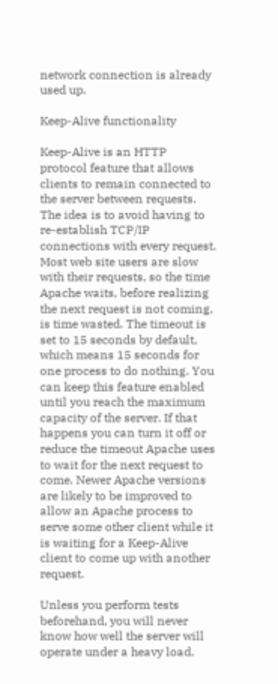network connection is already used up.

Keep-Alive functionality

Keep-Alive is an HTTP protocol feature that allows clients to remain connected to the server between requests. The idea is to avoid having to re-establish TCP/IP connections with every request. Most web site users are slow with their requests, so the time Apache waits, before realizing the next request is not coming, is time wasted. The timeout is set to 15 seconds by default, which means 15 seconds for one process to do nothing. You can keep this feature enabled until you reach the maximum capacity of the server. If that happens you can turn it off or reduce the timeout Apache uses to wait for the next request to come. Newer Apache versions are likely to be improved to allow an Apache process to serve some other client while it is waiting for a Keep-Alive client to come up with another request.

Unless you perform tests beforehand, you will never know how well the server will operate under a heavy load.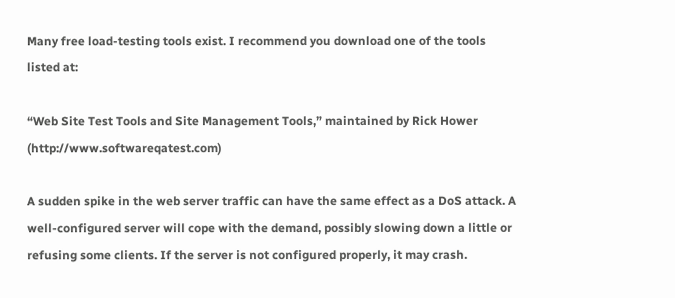Many free load-testing tools exist. I recommend you download one of the tools listed at:

“Web Site Test Tools and Site Management Tools,” maintained by Rick Hower (http://www.softwareqatest.com)

A sudden spike in the web server traffic can have the same effect as a DoS attack. A well-configured server will cope with the demand, possibly slowing down a little or refusing some clients. If the server is not configured properly, it may crash.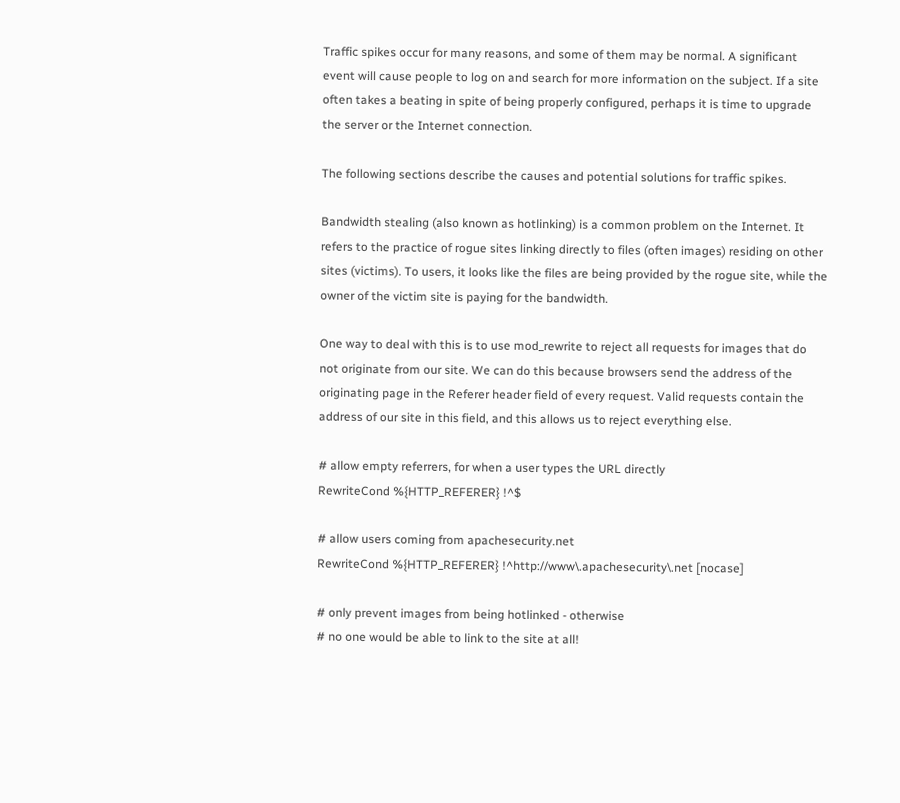Traffic spikes occur for many reasons, and some of them may be normal. A significant event will cause people to log on and search for more information on the subject. If a site often takes a beating in spite of being properly configured, perhaps it is time to upgrade the server or the Internet connection.

The following sections describe the causes and potential solutions for traffic spikes.

Bandwidth stealing (also known as hotlinking) is a common problem on the Internet. It refers to the practice of rogue sites linking directly to files (often images) residing on other sites (victims). To users, it looks like the files are being provided by the rogue site, while the owner of the victim site is paying for the bandwidth.

One way to deal with this is to use mod_rewrite to reject all requests for images that do not originate from our site. We can do this because browsers send the address of the originating page in the Referer header field of every request. Valid requests contain the address of our site in this field, and this allows us to reject everything else.

# allow empty referrers, for when a user types the URL directly
RewriteCond %{HTTP_REFERER} !^$

# allow users coming from apachesecurity.net
RewriteCond %{HTTP_REFERER} !^http://www\.apachesecurity\.net [nocase]

# only prevent images from being hotlinked - otherwise
# no one would be able to link to the site at all!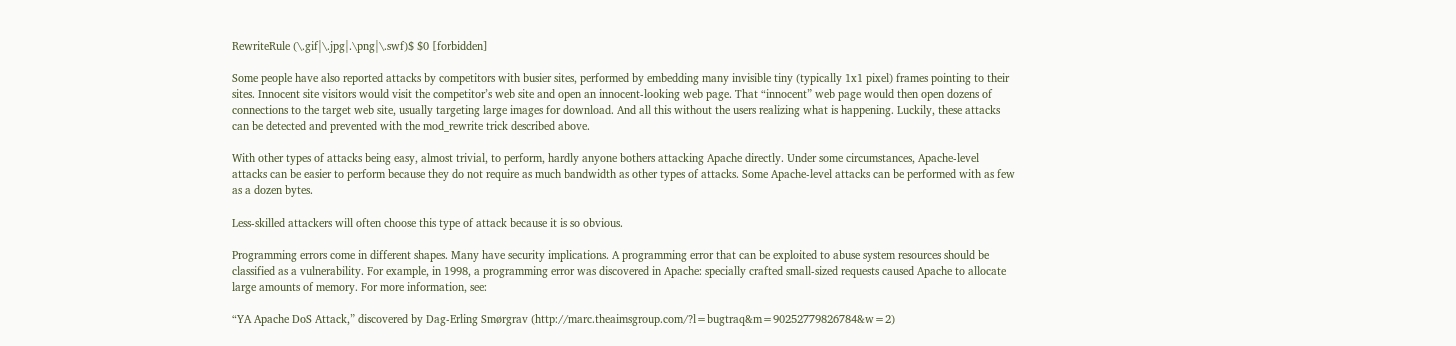RewriteRule (\.gif|\.jpg|.\png|\.swf)$ $0 [forbidden]

Some people have also reported attacks by competitors with busier sites, performed by embedding many invisible tiny (typically 1x1 pixel) frames pointing to their sites. Innocent site visitors would visit the competitor’s web site and open an innocent-looking web page. That “innocent” web page would then open dozens of connections to the target web site, usually targeting large images for download. And all this without the users realizing what is happening. Luckily, these attacks can be detected and prevented with the mod_rewrite trick described above.

With other types of attacks being easy, almost trivial, to perform, hardly anyone bothers attacking Apache directly. Under some circumstances, Apache-level attacks can be easier to perform because they do not require as much bandwidth as other types of attacks. Some Apache-level attacks can be performed with as few as a dozen bytes.

Less-skilled attackers will often choose this type of attack because it is so obvious.

Programming errors come in different shapes. Many have security implications. A programming error that can be exploited to abuse system resources should be classified as a vulnerability. For example, in 1998, a programming error was discovered in Apache: specially crafted small-sized requests caused Apache to allocate large amounts of memory. For more information, see:

“YA Apache DoS Attack,” discovered by Dag-Erling Smørgrav (http://marc.theaimsgroup.com/?l=bugtraq&m=90252779826784&w=2)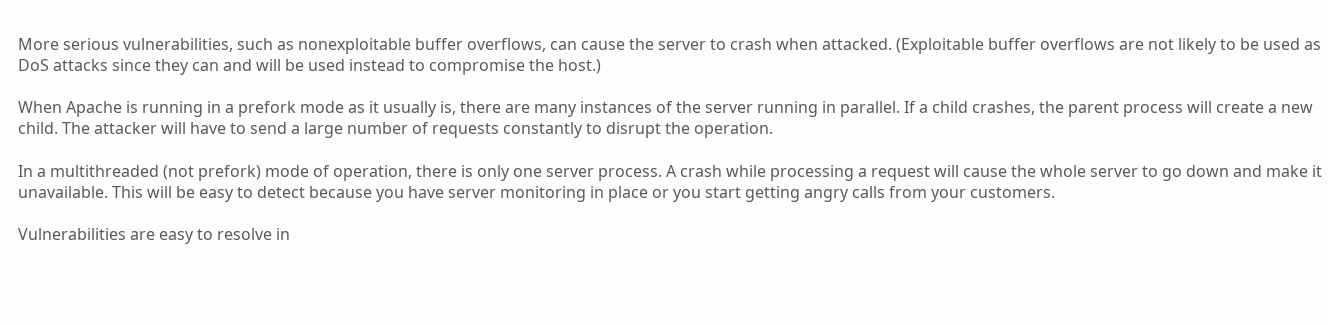More serious vulnerabilities, such as nonexploitable buffer overflows, can cause the server to crash when attacked. (Exploitable buffer overflows are not likely to be used as DoS attacks since they can and will be used instead to compromise the host.)

When Apache is running in a prefork mode as it usually is, there are many instances of the server running in parallel. If a child crashes, the parent process will create a new child. The attacker will have to send a large number of requests constantly to disrupt the operation.

In a multithreaded (not prefork) mode of operation, there is only one server process. A crash while processing a request will cause the whole server to go down and make it unavailable. This will be easy to detect because you have server monitoring in place or you start getting angry calls from your customers.

Vulnerabilities are easy to resolve in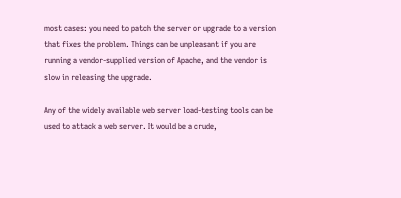most cases: you need to patch the server or upgrade to a version that fixes the problem. Things can be unpleasant if you are running a vendor-supplied version of Apache, and the vendor is slow in releasing the upgrade.

Any of the widely available web server load-testing tools can be used to attack a web server. It would be a crude,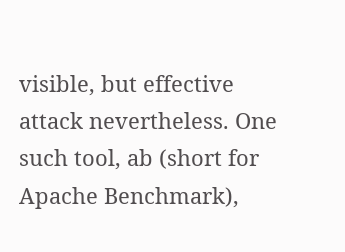visible, but effective attack nevertheless. One such tool, ab (short for Apache Benchmark),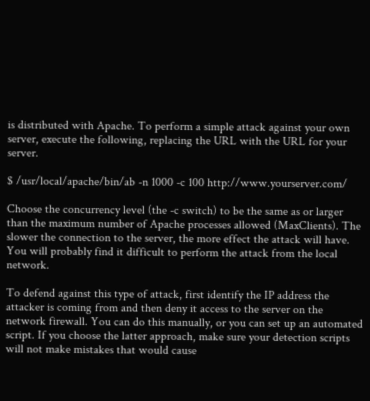is distributed with Apache. To perform a simple attack against your own server, execute the following, replacing the URL with the URL for your server.

$ /usr/local/apache/bin/ab -n 1000 -c 100 http://www.yourserver.com/

Choose the concurrency level (the -c switch) to be the same as or larger than the maximum number of Apache processes allowed (MaxClients). The slower the connection to the server, the more effect the attack will have. You will probably find it difficult to perform the attack from the local network.

To defend against this type of attack, first identify the IP address the attacker is coming from and then deny it access to the server on the network firewall. You can do this manually, or you can set up an automated script. If you choose the latter approach, make sure your detection scripts will not make mistakes that would cause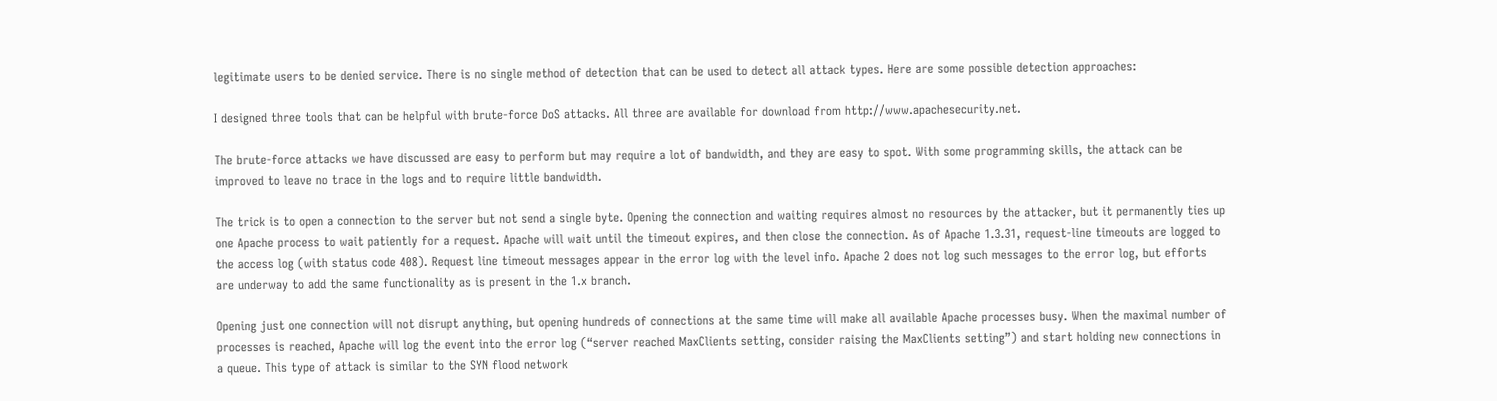legitimate users to be denied service. There is no single method of detection that can be used to detect all attack types. Here are some possible detection approaches:

I designed three tools that can be helpful with brute-force DoS attacks. All three are available for download from http://www.apachesecurity.net.

The brute-force attacks we have discussed are easy to perform but may require a lot of bandwidth, and they are easy to spot. With some programming skills, the attack can be improved to leave no trace in the logs and to require little bandwidth.

The trick is to open a connection to the server but not send a single byte. Opening the connection and waiting requires almost no resources by the attacker, but it permanently ties up one Apache process to wait patiently for a request. Apache will wait until the timeout expires, and then close the connection. As of Apache 1.3.31, request-line timeouts are logged to the access log (with status code 408). Request line timeout messages appear in the error log with the level info. Apache 2 does not log such messages to the error log, but efforts are underway to add the same functionality as is present in the 1.x branch.

Opening just one connection will not disrupt anything, but opening hundreds of connections at the same time will make all available Apache processes busy. When the maximal number of processes is reached, Apache will log the event into the error log (“server reached MaxClients setting, consider raising the MaxClients setting”) and start holding new connections in a queue. This type of attack is similar to the SYN flood network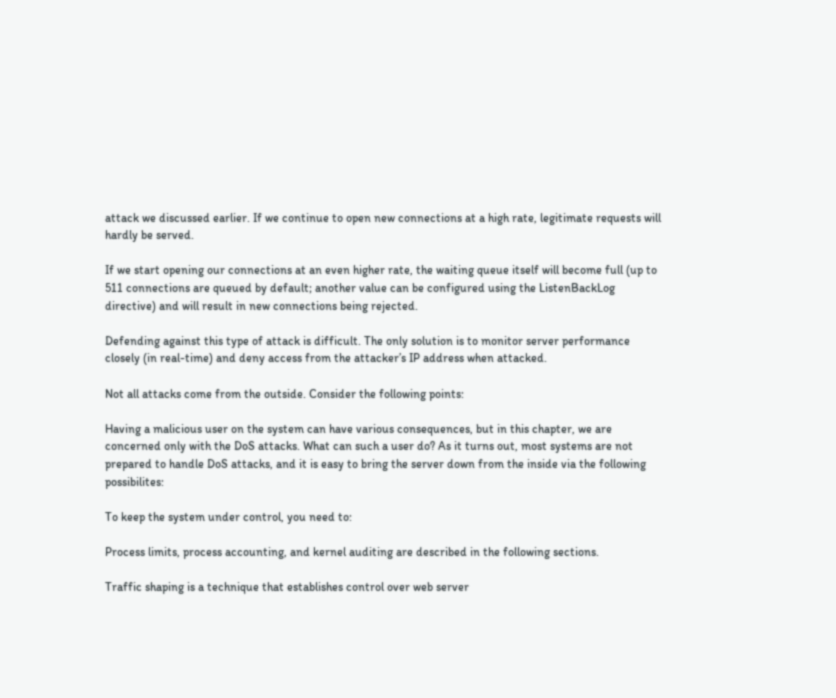attack we discussed earlier. If we continue to open new connections at a high rate, legitimate requests will hardly be served.

If we start opening our connections at an even higher rate, the waiting queue itself will become full (up to 511 connections are queued by default; another value can be configured using the ListenBackLog directive) and will result in new connections being rejected.

Defending against this type of attack is difficult. The only solution is to monitor server performance closely (in real-time) and deny access from the attacker’s IP address when attacked.

Not all attacks come from the outside. Consider the following points:

Having a malicious user on the system can have various consequences, but in this chapter, we are concerned only with the DoS attacks. What can such a user do? As it turns out, most systems are not prepared to handle DoS attacks, and it is easy to bring the server down from the inside via the following possibilites:

To keep the system under control, you need to:

Process limits, process accounting, and kernel auditing are described in the following sections.

Traffic shaping is a technique that establishes control over web server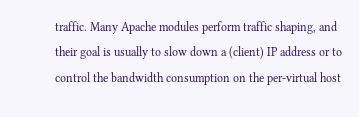traffic. Many Apache modules perform traffic shaping, and their goal is usually to slow down a (client) IP address or to control the bandwidth consumption on the per-virtual host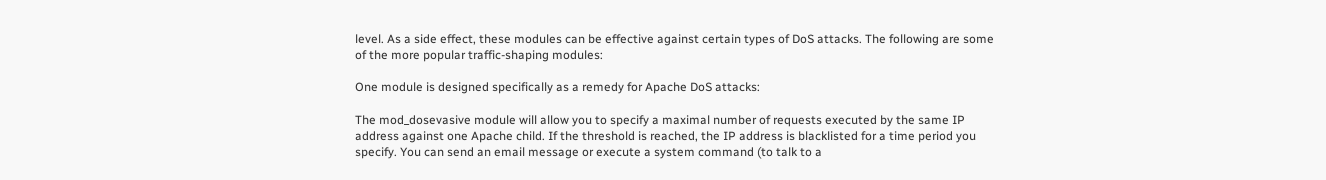level. As a side effect, these modules can be effective against certain types of DoS attacks. The following are some of the more popular traffic-shaping modules:

One module is designed specifically as a remedy for Apache DoS attacks:

The mod_dosevasive module will allow you to specify a maximal number of requests executed by the same IP address against one Apache child. If the threshold is reached, the IP address is blacklisted for a time period you specify. You can send an email message or execute a system command (to talk to a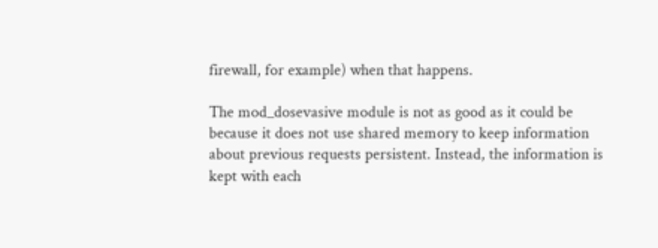firewall, for example) when that happens.

The mod_dosevasive module is not as good as it could be because it does not use shared memory to keep information about previous requests persistent. Instead, the information is kept with each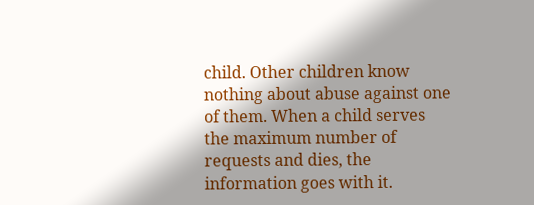child. Other children know nothing about abuse against one of them. When a child serves the maximum number of requests and dies, the information goes with it.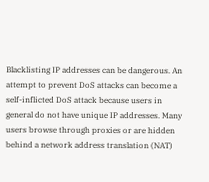Blacklisting IP addresses can be dangerous. An attempt to prevent DoS attacks can become a self-inflicted DoS attack because users in general do not have unique IP addresses. Many users browse through proxies or are hidden behind a network address translation (NAT)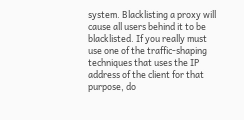system. Blacklisting a proxy will cause all users behind it to be blacklisted. If you really must use one of the traffic-shaping techniques that uses the IP address of the client for that purpose, do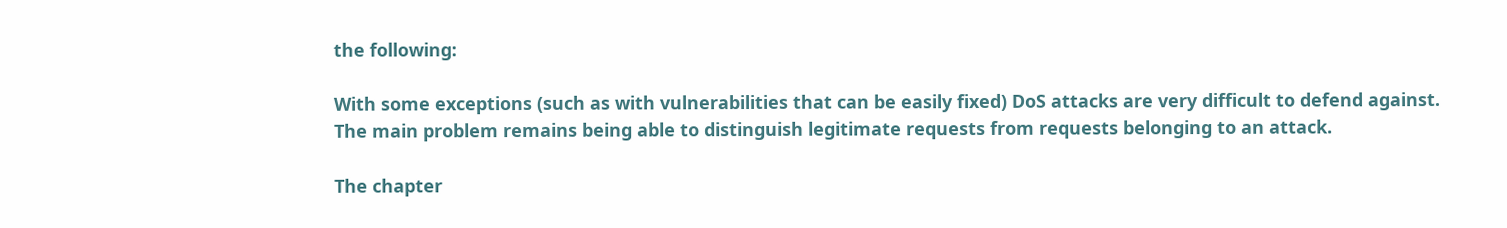the following:

With some exceptions (such as with vulnerabilities that can be easily fixed) DoS attacks are very difficult to defend against. The main problem remains being able to distinguish legitimate requests from requests belonging to an attack.

The chapter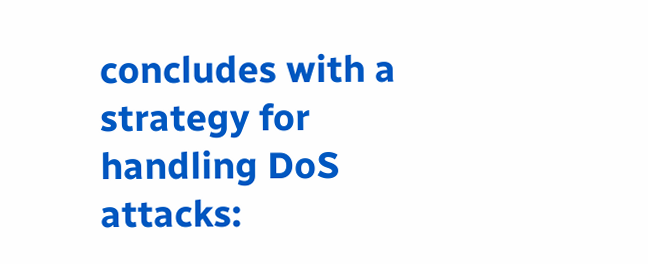concludes with a strategy for handling DoS attacks: